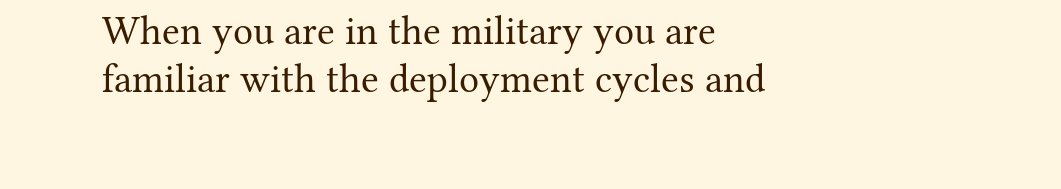When you are in the military you are familiar with the deployment cycles and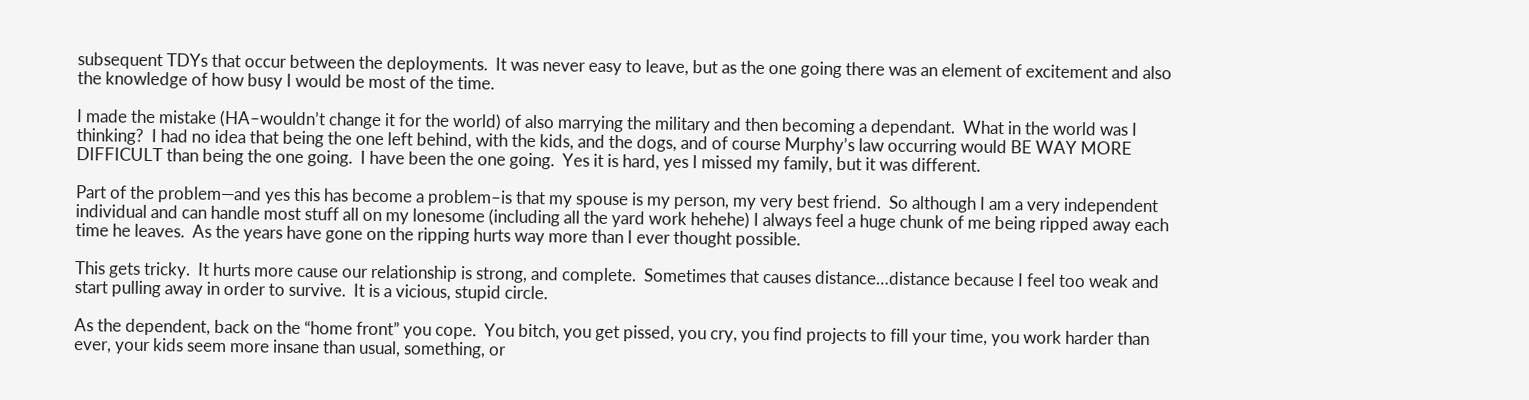subsequent TDYs that occur between the deployments.  It was never easy to leave, but as the one going there was an element of excitement and also the knowledge of how busy I would be most of the time.

I made the mistake (HA–wouldn’t change it for the world) of also marrying the military and then becoming a dependant.  What in the world was I thinking?  I had no idea that being the one left behind, with the kids, and the dogs, and of course Murphy’s law occurring would BE WAY MORE DIFFICULT than being the one going.  I have been the one going.  Yes it is hard, yes I missed my family, but it was different.

Part of the problem—and yes this has become a problem–is that my spouse is my person, my very best friend.  So although I am a very independent individual and can handle most stuff all on my lonesome (including all the yard work hehehe) I always feel a huge chunk of me being ripped away each time he leaves.  As the years have gone on the ripping hurts way more than I ever thought possible.

This gets tricky.  It hurts more cause our relationship is strong, and complete.  Sometimes that causes distance…distance because I feel too weak and start pulling away in order to survive.  It is a vicious, stupid circle.

As the dependent, back on the “home front” you cope.  You bitch, you get pissed, you cry, you find projects to fill your time, you work harder than ever, your kids seem more insane than usual, something, or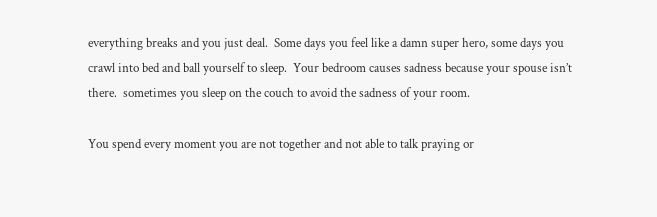everything breaks and you just deal.  Some days you feel like a damn super hero, some days you crawl into bed and ball yourself to sleep.  Your bedroom causes sadness because your spouse isn’t there.  sometimes you sleep on the couch to avoid the sadness of your room.

You spend every moment you are not together and not able to talk praying or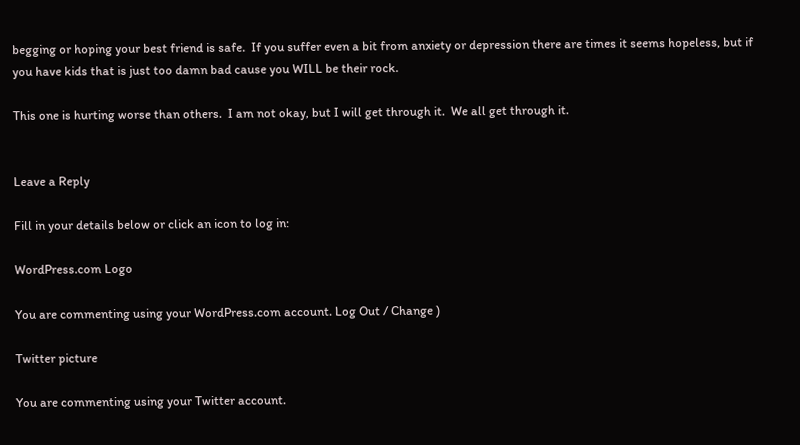begging or hoping your best friend is safe.  If you suffer even a bit from anxiety or depression there are times it seems hopeless, but if you have kids that is just too damn bad cause you WILL be their rock.

This one is hurting worse than others.  I am not okay, but I will get through it.  We all get through it.


Leave a Reply

Fill in your details below or click an icon to log in:

WordPress.com Logo

You are commenting using your WordPress.com account. Log Out / Change )

Twitter picture

You are commenting using your Twitter account.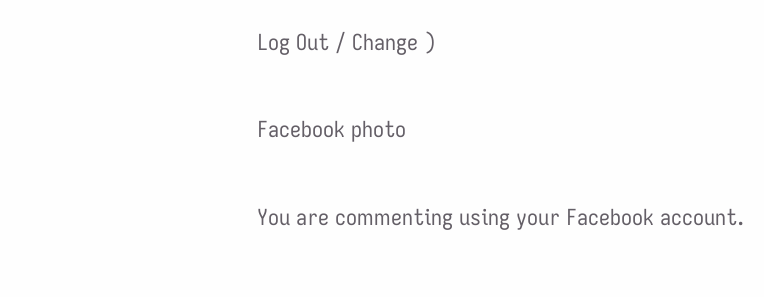Log Out / Change )

Facebook photo

You are commenting using your Facebook account.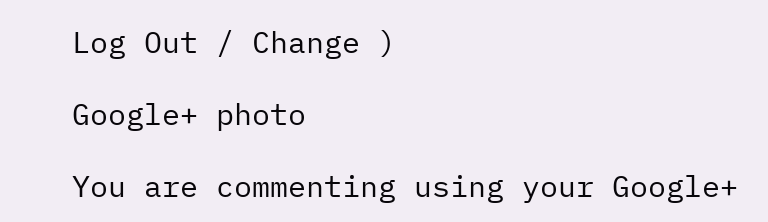Log Out / Change )

Google+ photo

You are commenting using your Google+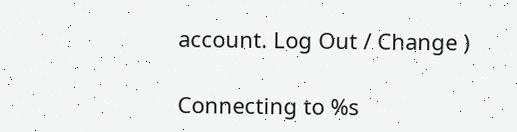account. Log Out / Change )

Connecting to %s